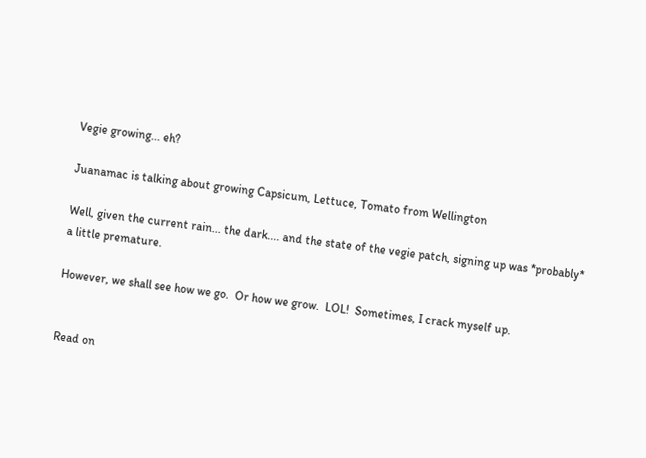Vegie growing... eh?

Juanamac is talking about growing Capsicum, Lettuce, Tomato from Wellington

Well, given the current rain... the dark.... and the state of the vegie patch, signing up was *probably* a little premature.

However, we shall see how we go.  Or how we grow.  LOL!  Sometimes, I crack myself up.


Read on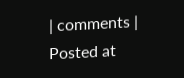| comments | Posted at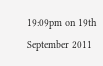19:09pm on 19th September 2011